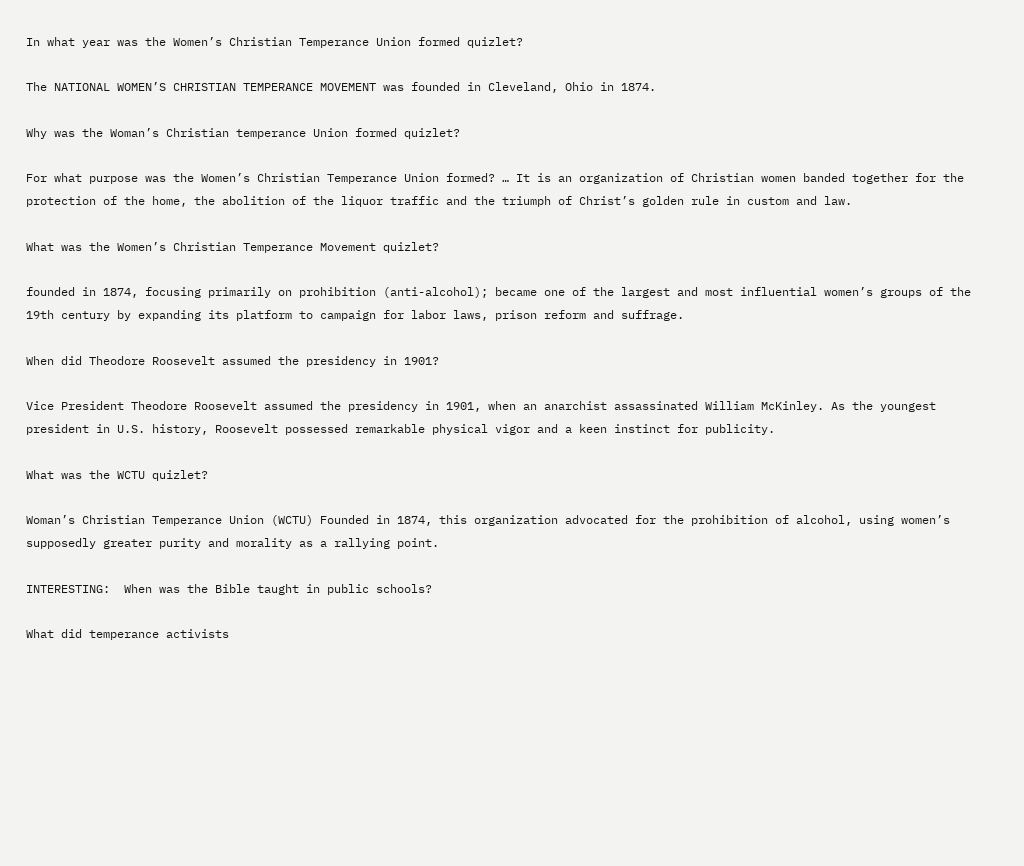In what year was the Women’s Christian Temperance Union formed quizlet?

The NATIONAL WOMEN’S CHRISTIAN TEMPERANCE MOVEMENT was founded in Cleveland, Ohio in 1874.

Why was the Woman’s Christian temperance Union formed quizlet?

For what purpose was the Women’s Christian Temperance Union formed? … It is an organization of Christian women banded together for the protection of the home, the abolition of the liquor traffic and the triumph of Christ’s golden rule in custom and law.

What was the Women’s Christian Temperance Movement quizlet?

founded in 1874, focusing primarily on prohibition (anti-alcohol); became one of the largest and most influential women’s groups of the 19th century by expanding its platform to campaign for labor laws, prison reform and suffrage.

When did Theodore Roosevelt assumed the presidency in 1901?

Vice President Theodore Roosevelt assumed the presidency in 1901, when an anarchist assassinated William McKinley. As the youngest president in U.S. history, Roosevelt possessed remarkable physical vigor and a keen instinct for publicity.

What was the WCTU quizlet?

Woman’s Christian Temperance Union (WCTU) Founded in 1874, this organization advocated for the prohibition of alcohol, using women’s supposedly greater purity and morality as a rallying point.

INTERESTING:  When was the Bible taught in public schools?

What did temperance activists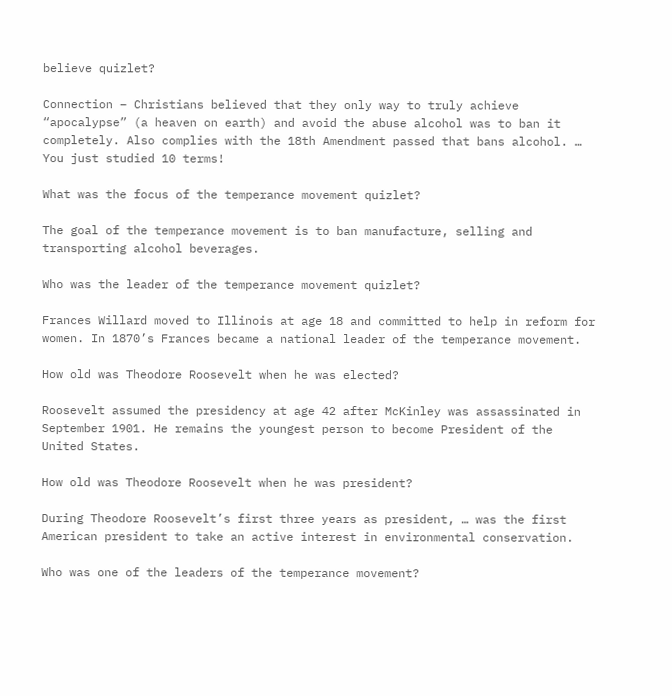believe quizlet?

Connection – Christians believed that they only way to truly achieve “apocalypse” (a heaven on earth) and avoid the abuse alcohol was to ban it completely. Also complies with the 18th Amendment passed that bans alcohol. … You just studied 10 terms!

What was the focus of the temperance movement quizlet?

The goal of the temperance movement is to ban manufacture, selling and transporting alcohol beverages.

Who was the leader of the temperance movement quizlet?

Frances Willard moved to Illinois at age 18 and committed to help in reform for women. In 1870’s Frances became a national leader of the temperance movement.

How old was Theodore Roosevelt when he was elected?

Roosevelt assumed the presidency at age 42 after McKinley was assassinated in September 1901. He remains the youngest person to become President of the United States.

How old was Theodore Roosevelt when he was president?

During Theodore Roosevelt’s first three years as president, … was the first American president to take an active interest in environmental conservation.

Who was one of the leaders of the temperance movement?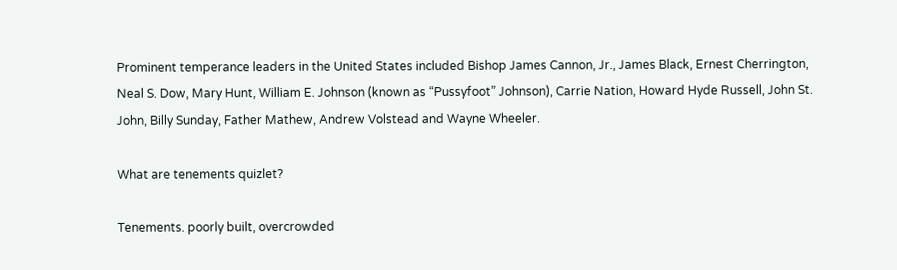Prominent temperance leaders in the United States included Bishop James Cannon, Jr., James Black, Ernest Cherrington, Neal S. Dow, Mary Hunt, William E. Johnson (known as “Pussyfoot” Johnson), Carrie Nation, Howard Hyde Russell, John St. John, Billy Sunday, Father Mathew, Andrew Volstead and Wayne Wheeler.

What are tenements quizlet?

Tenements. poorly built, overcrowded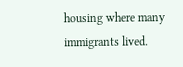housing where many immigrants lived.